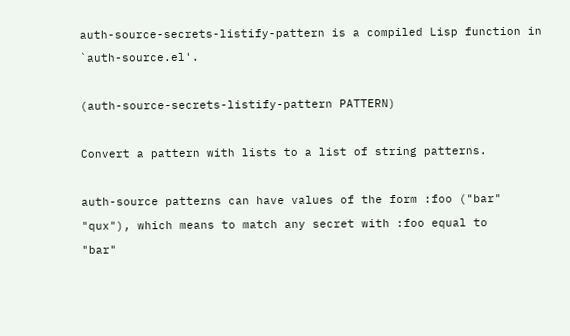auth-source-secrets-listify-pattern is a compiled Lisp function in `auth-source.el'.

(auth-source-secrets-listify-pattern PATTERN)

Convert a pattern with lists to a list of string patterns.

auth-source patterns can have values of the form :foo ("bar"
"qux"), which means to match any secret with :foo equal to
"bar"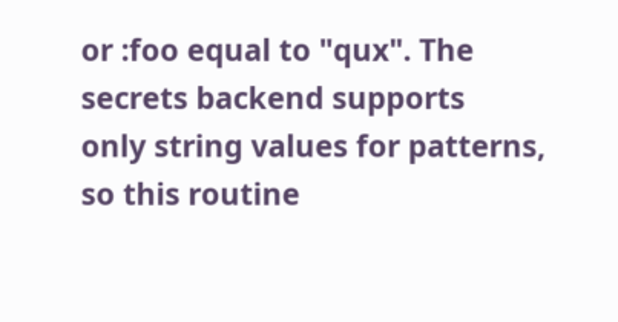or :foo equal to "qux". The secrets backend supports
only string values for patterns, so this routine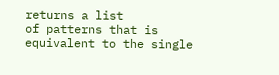returns a list
of patterns that is equivalent to the single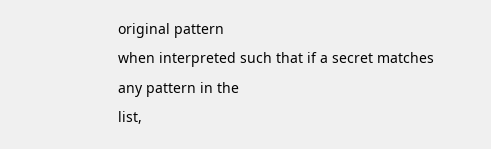original pattern
when interpreted such that if a secret matches any pattern in the
list,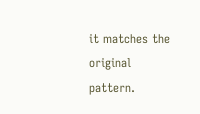it matches the original pattern.